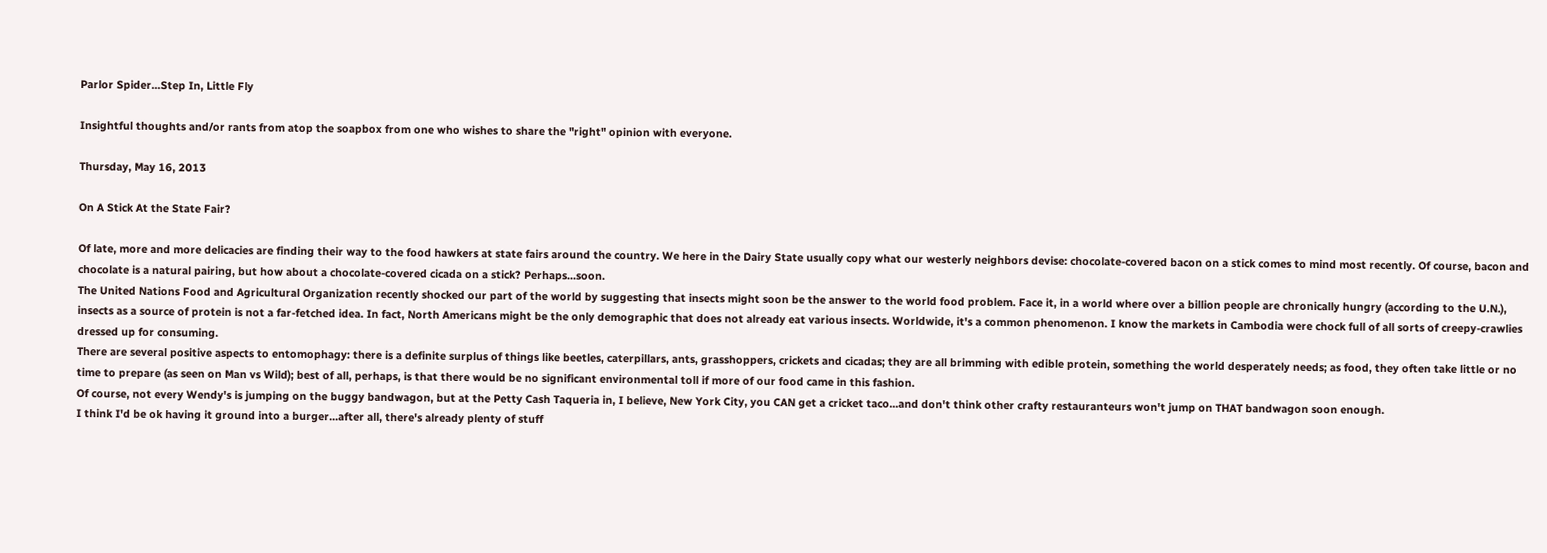Parlor Spider...Step In, Little Fly

Insightful thoughts and/or rants from atop the soapbox from one who wishes to share the "right" opinion with everyone.

Thursday, May 16, 2013

On A Stick At the State Fair?

Of late, more and more delicacies are finding their way to the food hawkers at state fairs around the country. We here in the Dairy State usually copy what our westerly neighbors devise: chocolate-covered bacon on a stick comes to mind most recently. Of course, bacon and chocolate is a natural pairing, but how about a chocolate-covered cicada on a stick? Perhaps...soon.
The United Nations Food and Agricultural Organization recently shocked our part of the world by suggesting that insects might soon be the answer to the world food problem. Face it, in a world where over a billion people are chronically hungry (according to the U.N.),  insects as a source of protein is not a far-fetched idea. In fact, North Americans might be the only demographic that does not already eat various insects. Worldwide, it's a common phenomenon. I know the markets in Cambodia were chock full of all sorts of creepy-crawlies dressed up for consuming.
There are several positive aspects to entomophagy: there is a definite surplus of things like beetles, caterpillars, ants, grasshoppers, crickets and cicadas; they are all brimming with edible protein, something the world desperately needs; as food, they often take little or no time to prepare (as seen on Man vs Wild); best of all, perhaps, is that there would be no significant environmental toll if more of our food came in this fashion.
Of course, not every Wendy's is jumping on the buggy bandwagon, but at the Petty Cash Taqueria in, I believe, New York City, you CAN get a cricket taco...and don't think other crafty restauranteurs won't jump on THAT bandwagon soon enough.
I think I'd be ok having it ground into a burger...after all, there's already plenty of stuff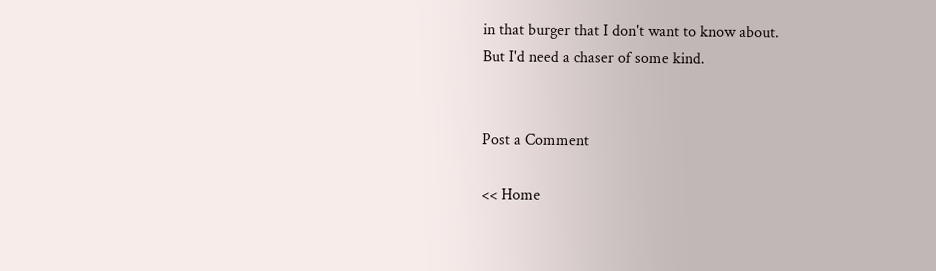in that burger that I don't want to know about.
But I'd need a chaser of some kind.


Post a Comment

<< Home